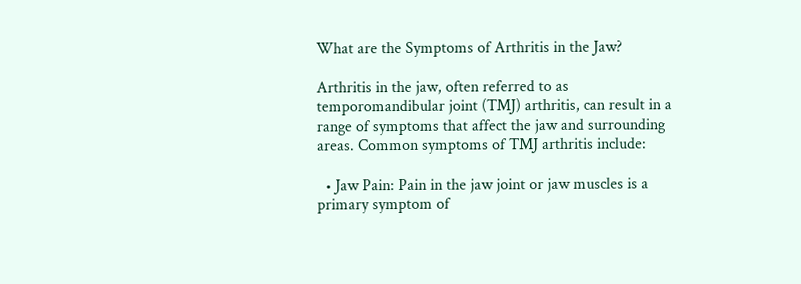What are the Symptoms of Arthritis in the Jaw?

Arthritis in the jaw, often referred to as temporomandibular joint (TMJ) arthritis, can result in a range of symptoms that affect the jaw and surrounding areas. Common symptoms of TMJ arthritis include:

  • Jaw Pain: Pain in the jaw joint or jaw muscles is a primary symptom of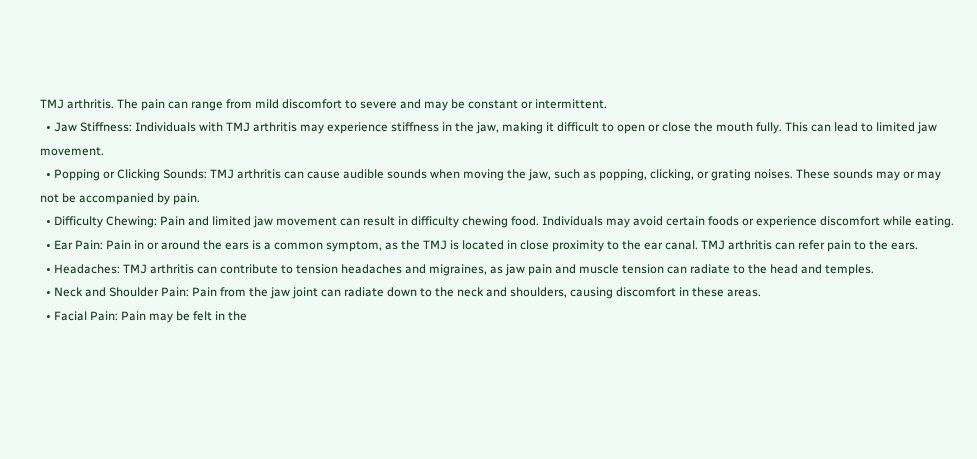TMJ arthritis. The pain can range from mild discomfort to severe and may be constant or intermittent.
  • Jaw Stiffness: Individuals with TMJ arthritis may experience stiffness in the jaw, making it difficult to open or close the mouth fully. This can lead to limited jaw movement.
  • Popping or Clicking Sounds: TMJ arthritis can cause audible sounds when moving the jaw, such as popping, clicking, or grating noises. These sounds may or may not be accompanied by pain.
  • Difficulty Chewing: Pain and limited jaw movement can result in difficulty chewing food. Individuals may avoid certain foods or experience discomfort while eating.
  • Ear Pain: Pain in or around the ears is a common symptom, as the TMJ is located in close proximity to the ear canal. TMJ arthritis can refer pain to the ears.
  • Headaches: TMJ arthritis can contribute to tension headaches and migraines, as jaw pain and muscle tension can radiate to the head and temples.
  • Neck and Shoulder Pain: Pain from the jaw joint can radiate down to the neck and shoulders, causing discomfort in these areas.
  • Facial Pain: Pain may be felt in the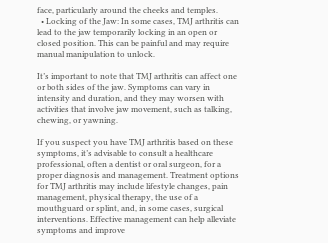face, particularly around the cheeks and temples.
  • Locking of the Jaw: In some cases, TMJ arthritis can lead to the jaw temporarily locking in an open or closed position. This can be painful and may require manual manipulation to unlock.

It’s important to note that TMJ arthritis can affect one or both sides of the jaw. Symptoms can vary in intensity and duration, and they may worsen with activities that involve jaw movement, such as talking, chewing, or yawning.

If you suspect you have TMJ arthritis based on these symptoms, it’s advisable to consult a healthcare professional, often a dentist or oral surgeon, for a proper diagnosis and management. Treatment options for TMJ arthritis may include lifestyle changes, pain management, physical therapy, the use of a mouthguard or splint, and, in some cases, surgical interventions. Effective management can help alleviate symptoms and improve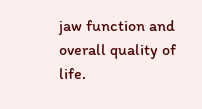jaw function and overall quality of life.